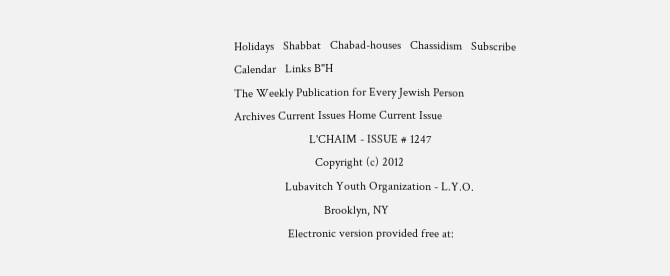Holidays   Shabbat   Chabad-houses   Chassidism   Subscribe   Calendar   Links B"H
The Weekly Publication for Every Jewish Person
Archives Current Issues Home Current Issue
                         L'CHAIM - ISSUE # 1247
                           Copyright (c) 2012
                 Lubavitch Youth Organization - L.Y.O.
                              Brooklyn, NY
                  Electronic version provided free at: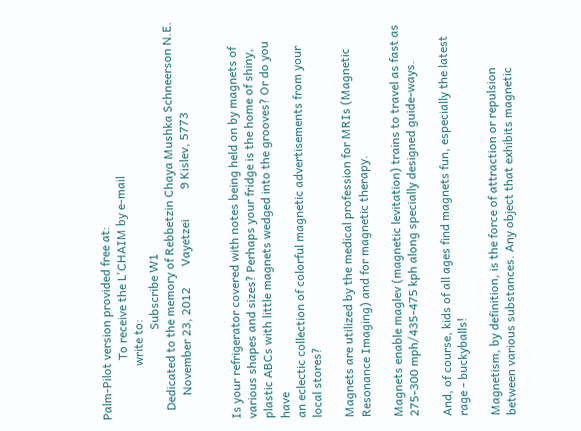Palm-Pilot version provided free at:
                    To receive the L'CHAIM by e-mail
                  write to:
                              Subscribe W1
   Dedicated to the memory of Rebbetzin Chaya Mushka Schneerson N.E.
        November 23, 2012       Vayetzei          9 Kislev, 5773


Is your refrigerator covered with notes being held on by magnets of
various shapes and sizes? Perhaps your fridge is the home of shiny,
plastic ABCs with little magnets wedged into the grooves? Or do you have
an eclectic collection of colorful magnetic advertisements from your
local stores?

Magnets are utilized by the medical profession for MRIs (Magnetic
Resonance Imaging) and for magnetic therapy.

Magnets enable maglev (magnetic levitation) trains to travel as fast as
275-300 mph/435-475 kph along specially designed guide-ways.

And, of course, kids of all ages find magnets fun, especially the latest
rage - buckyballs!

Magnetism, by definition, is the force of attraction or repulsion
between various substances. Any object that exhibits magnetic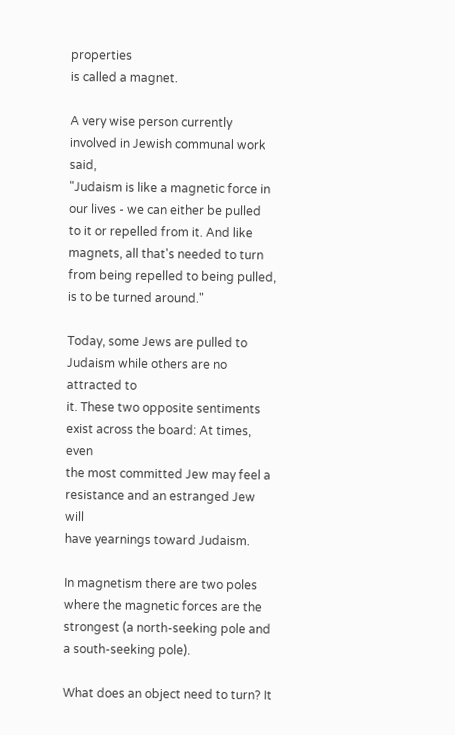properties
is called a magnet.

A very wise person currently involved in Jewish communal work said,
"Judaism is like a magnetic force in our lives - we can either be pulled
to it or repelled from it. And like magnets, all that's needed to turn
from being repelled to being pulled, is to be turned around."

Today, some Jews are pulled to Judaism while others are no attracted to
it. These two opposite sentiments exist across the board: At times, even
the most committed Jew may feel a resistance and an estranged Jew will
have yearnings toward Judaism.

In magnetism there are two poles where the magnetic forces are the
strongest (a north-seeking pole and a south-seeking pole).

What does an object need to turn? It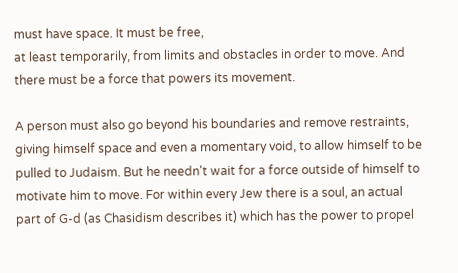must have space. It must be free,
at least temporarily, from limits and obstacles in order to move. And
there must be a force that powers its movement.

A person must also go beyond his boundaries and remove restraints,
giving himself space and even a momentary void, to allow himself to be
pulled to Judaism. But he needn't wait for a force outside of himself to
motivate him to move. For within every Jew there is a soul, an actual
part of G-d (as Chasidism describes it) which has the power to propel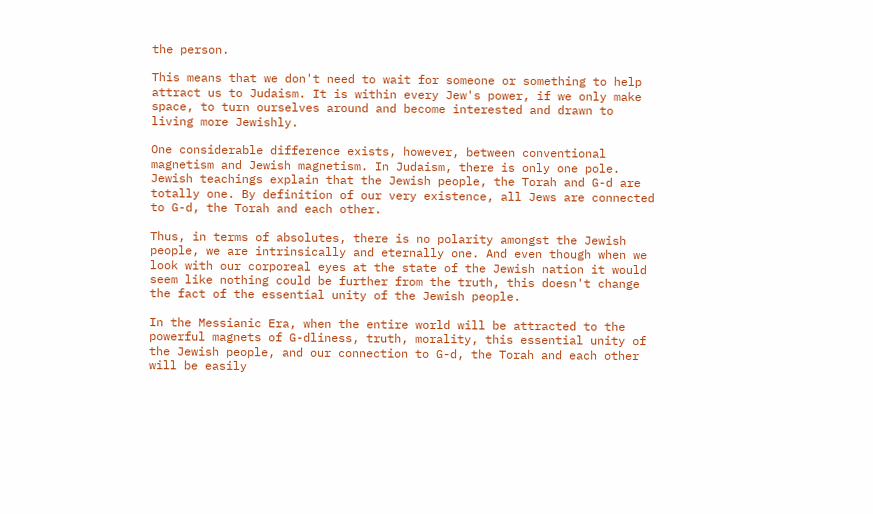the person.

This means that we don't need to wait for someone or something to help
attract us to Judaism. It is within every Jew's power, if we only make
space, to turn ourselves around and become interested and drawn to
living more Jewishly.

One considerable difference exists, however, between conventional
magnetism and Jewish magnetism. In Judaism, there is only one pole.
Jewish teachings explain that the Jewish people, the Torah and G-d are
totally one. By definition of our very existence, all Jews are connected
to G-d, the Torah and each other.

Thus, in terms of absolutes, there is no polarity amongst the Jewish
people, we are intrinsically and eternally one. And even though when we
look with our corporeal eyes at the state of the Jewish nation it would
seem like nothing could be further from the truth, this doesn't change
the fact of the essential unity of the Jewish people.

In the Messianic Era, when the entire world will be attracted to the
powerful magnets of G-dliness, truth, morality, this essential unity of
the Jewish people, and our connection to G-d, the Torah and each other
will be easily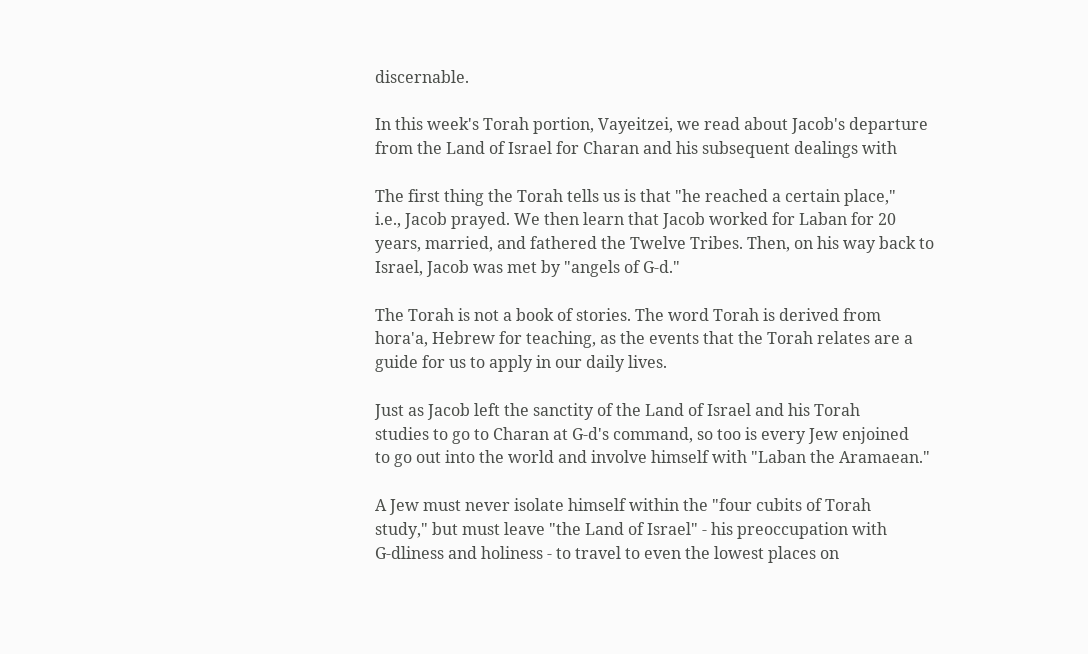discernable.

In this week's Torah portion, Vayeitzei, we read about Jacob's departure
from the Land of Israel for Charan and his subsequent dealings with

The first thing the Torah tells us is that "he reached a certain place,"
i.e., Jacob prayed. We then learn that Jacob worked for Laban for 20
years, married, and fathered the Twelve Tribes. Then, on his way back to
Israel, Jacob was met by "angels of G-d."

The Torah is not a book of stories. The word Torah is derived from
hora'a, Hebrew for teaching, as the events that the Torah relates are a
guide for us to apply in our daily lives.

Just as Jacob left the sanctity of the Land of Israel and his Torah
studies to go to Charan at G-d's command, so too is every Jew enjoined
to go out into the world and involve himself with "Laban the Aramaean."

A Jew must never isolate himself within the "four cubits of Torah
study," but must leave "the Land of Israel" - his preoccupation with
G-dliness and holiness - to travel to even the lowest places on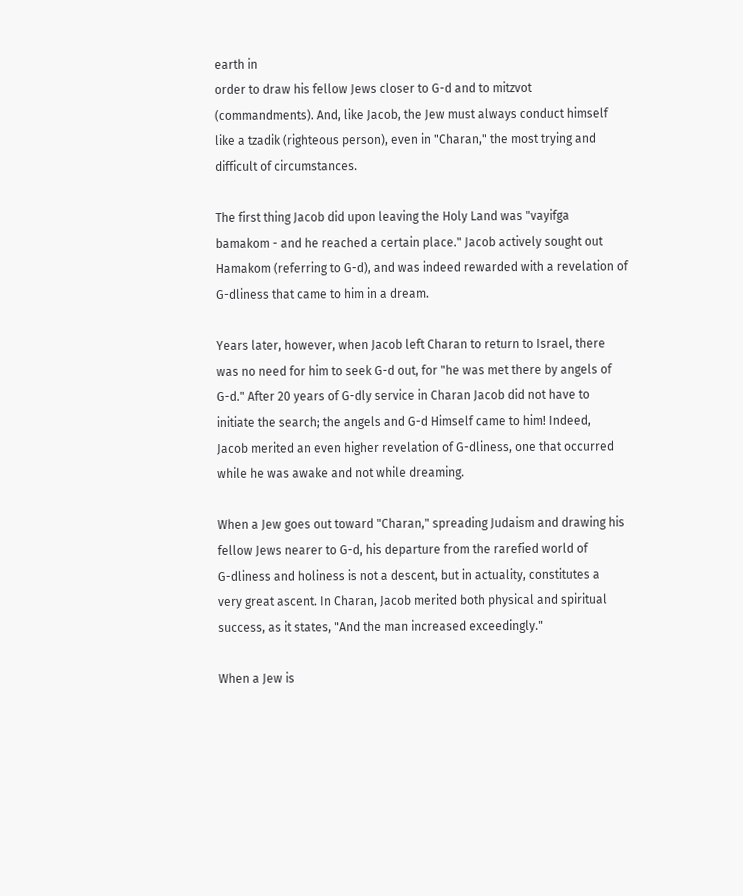earth in
order to draw his fellow Jews closer to G-d and to mitzvot
(commandments). And, like Jacob, the Jew must always conduct himself
like a tzadik (righteous person), even in "Charan," the most trying and
difficult of circumstances.

The first thing Jacob did upon leaving the Holy Land was "vayifga
bamakom - and he reached a certain place." Jacob actively sought out
Hamakom (referring to G-d), and was indeed rewarded with a revelation of
G-dliness that came to him in a dream.

Years later, however, when Jacob left Charan to return to Israel, there
was no need for him to seek G-d out, for "he was met there by angels of
G-d." After 20 years of G-dly service in Charan Jacob did not have to
initiate the search; the angels and G-d Himself came to him! Indeed,
Jacob merited an even higher revelation of G-dliness, one that occurred
while he was awake and not while dreaming.

When a Jew goes out toward "Charan," spreading Judaism and drawing his
fellow Jews nearer to G-d, his departure from the rarefied world of
G-dliness and holiness is not a descent, but in actuality, constitutes a
very great ascent. In Charan, Jacob merited both physical and spiritual
success, as it states, "And the man increased exceedingly."

When a Jew is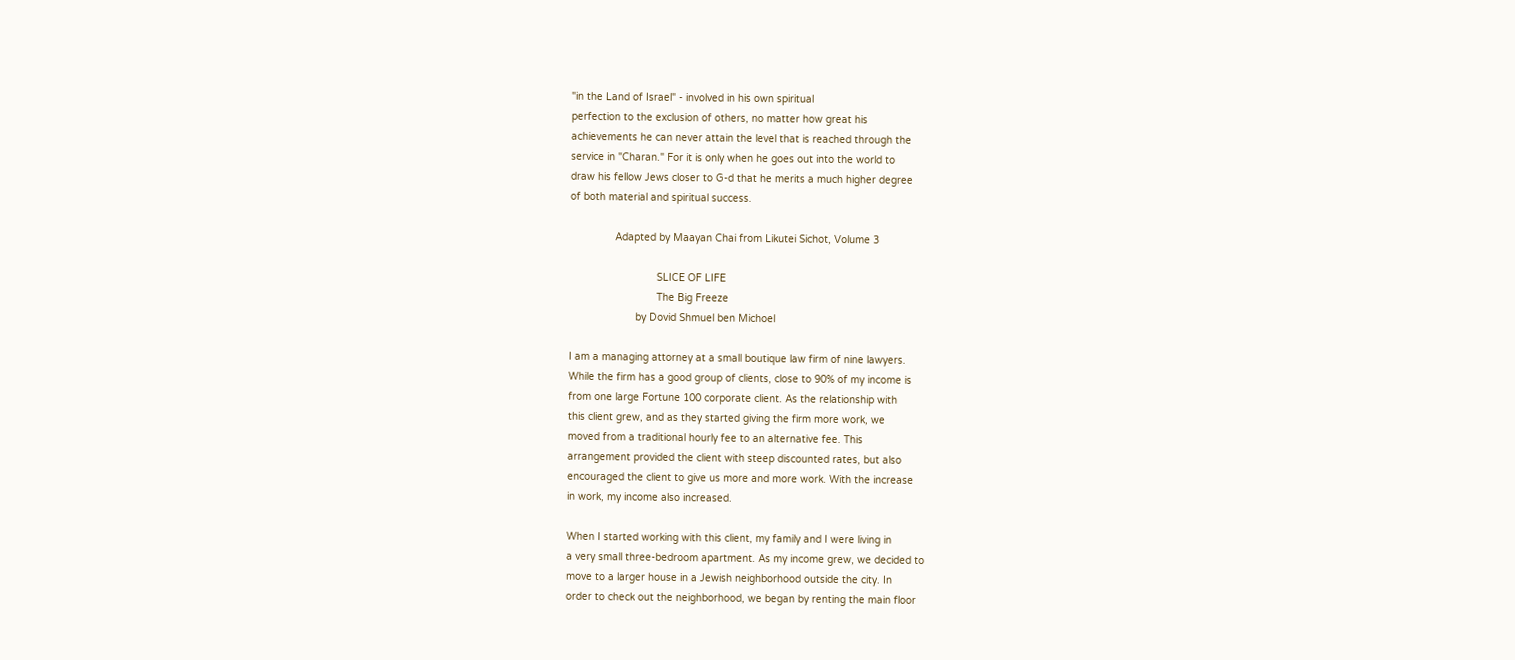"in the Land of Israel" - involved in his own spiritual
perfection to the exclusion of others, no matter how great his
achievements he can never attain the level that is reached through the
service in "Charan." For it is only when he goes out into the world to
draw his fellow Jews closer to G-d that he merits a much higher degree
of both material and spiritual success.

               Adapted by Maayan Chai from Likutei Sichot, Volume 3

                             SLICE OF LIFE
                             The Big Freeze
                      by Dovid Shmuel ben Michoel

I am a managing attorney at a small boutique law firm of nine lawyers.
While the firm has a good group of clients, close to 90% of my income is
from one large Fortune 100 corporate client. As the relationship with
this client grew, and as they started giving the firm more work, we
moved from a traditional hourly fee to an alternative fee. This
arrangement provided the client with steep discounted rates, but also
encouraged the client to give us more and more work. With the increase
in work, my income also increased.

When I started working with this client, my family and I were living in
a very small three-bedroom apartment. As my income grew, we decided to
move to a larger house in a Jewish neighborhood outside the city. In
order to check out the neighborhood, we began by renting the main floor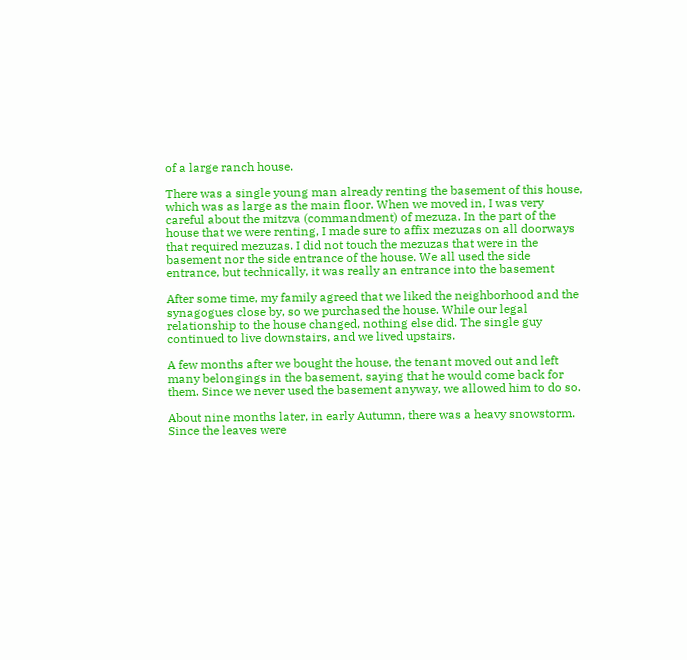of a large ranch house.

There was a single young man already renting the basement of this house,
which was as large as the main floor. When we moved in, I was very
careful about the mitzva (commandment) of mezuza. In the part of the
house that we were renting, I made sure to affix mezuzas on all doorways
that required mezuzas. I did not touch the mezuzas that were in the
basement nor the side entrance of the house. We all used the side
entrance, but technically, it was really an entrance into the basement

After some time, my family agreed that we liked the neighborhood and the
synagogues close by, so we purchased the house. While our legal
relationship to the house changed, nothing else did. The single guy
continued to live downstairs, and we lived upstairs.

A few months after we bought the house, the tenant moved out and left
many belongings in the basement, saying that he would come back for
them. Since we never used the basement anyway, we allowed him to do so.

About nine months later, in early Autumn, there was a heavy snowstorm.
Since the leaves were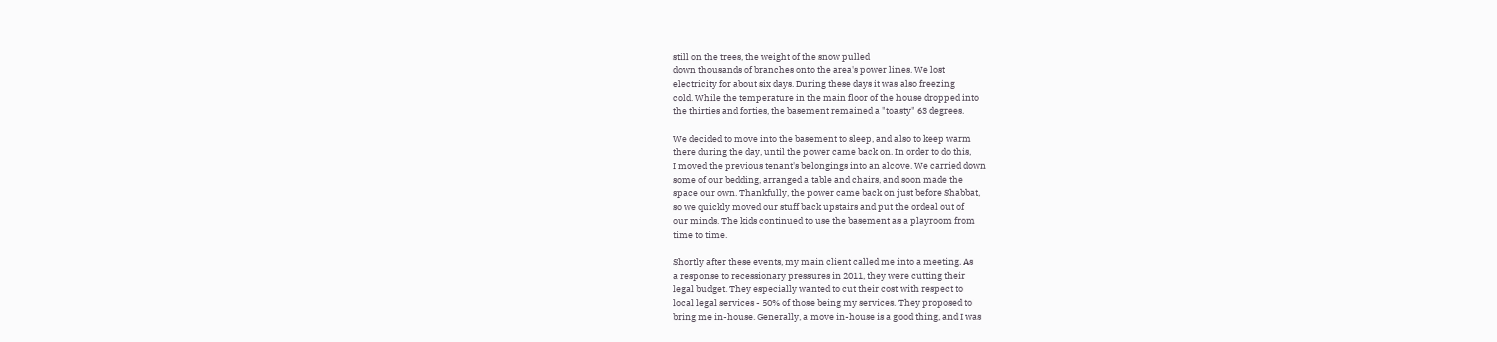still on the trees, the weight of the snow pulled
down thousands of branches onto the area's power lines. We lost
electricity for about six days. During these days it was also freezing
cold. While the temperature in the main floor of the house dropped into
the thirties and forties, the basement remained a "toasty" 63 degrees.

We decided to move into the basement to sleep, and also to keep warm
there during the day, until the power came back on. In order to do this,
I moved the previous tenant's belongings into an alcove. We carried down
some of our bedding, arranged a table and chairs, and soon made the
space our own. Thankfully, the power came back on just before Shabbat,
so we quickly moved our stuff back upstairs and put the ordeal out of
our minds. The kids continued to use the basement as a playroom from
time to time.

Shortly after these events, my main client called me into a meeting. As
a response to recessionary pressures in 2011, they were cutting their
legal budget. They especially wanted to cut their cost with respect to
local legal services - 50% of those being my services. They proposed to
bring me in-house. Generally, a move in-house is a good thing, and I was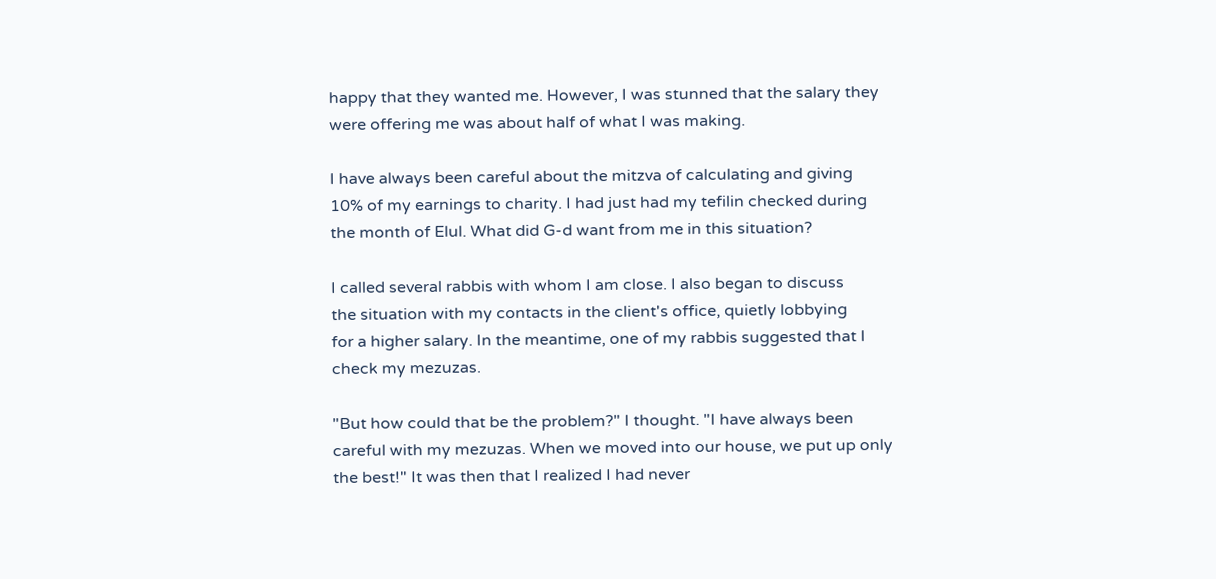happy that they wanted me. However, I was stunned that the salary they
were offering me was about half of what I was making.

I have always been careful about the mitzva of calculating and giving
10% of my earnings to charity. I had just had my tefilin checked during
the month of Elul. What did G-d want from me in this situation?

I called several rabbis with whom I am close. I also began to discuss
the situation with my contacts in the client's office, quietly lobbying
for a higher salary. In the meantime, one of my rabbis suggested that I
check my mezuzas.

"But how could that be the problem?" I thought. "I have always been
careful with my mezuzas. When we moved into our house, we put up only
the best!" It was then that I realized I had never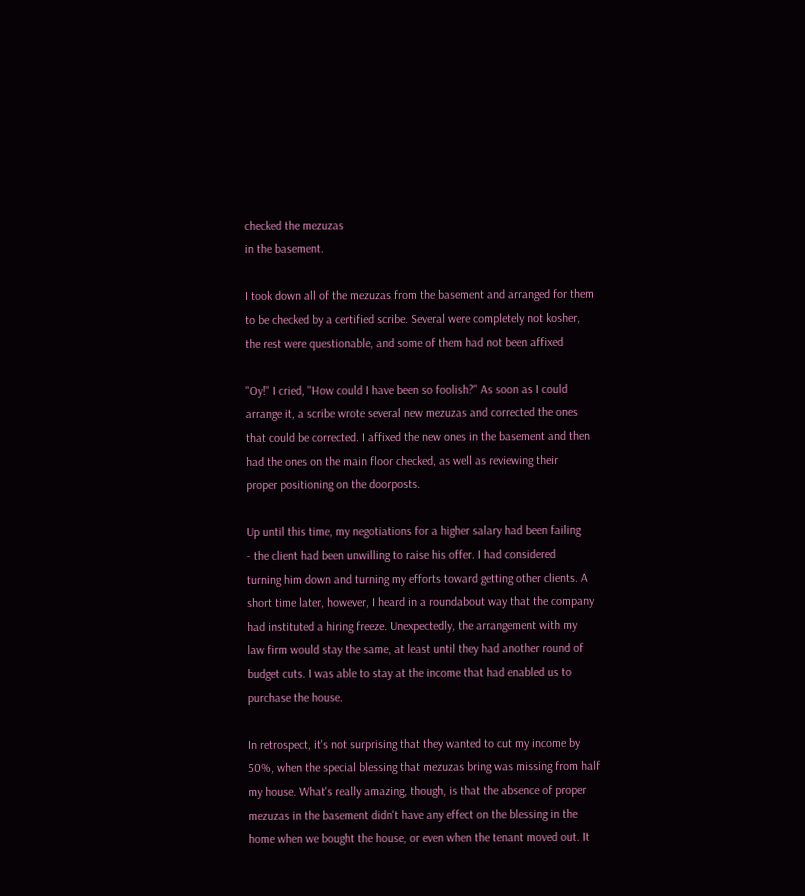checked the mezuzas
in the basement.

I took down all of the mezuzas from the basement and arranged for them
to be checked by a certified scribe. Several were completely not kosher,
the rest were questionable, and some of them had not been affixed

"Oy!" I cried, "How could I have been so foolish?" As soon as I could
arrange it, a scribe wrote several new mezuzas and corrected the ones
that could be corrected. I affixed the new ones in the basement and then
had the ones on the main floor checked, as well as reviewing their
proper positioning on the doorposts.

Up until this time, my negotiations for a higher salary had been failing
- the client had been unwilling to raise his offer. I had considered
turning him down and turning my efforts toward getting other clients. A
short time later, however, I heard in a roundabout way that the company
had instituted a hiring freeze. Unexpectedly, the arrangement with my
law firm would stay the same, at least until they had another round of
budget cuts. I was able to stay at the income that had enabled us to
purchase the house.

In retrospect, it's not surprising that they wanted to cut my income by
50%, when the special blessing that mezuzas bring was missing from half
my house. What's really amazing, though, is that the absence of proper
mezuzas in the basement didn't have any effect on the blessing in the
home when we bought the house, or even when the tenant moved out. It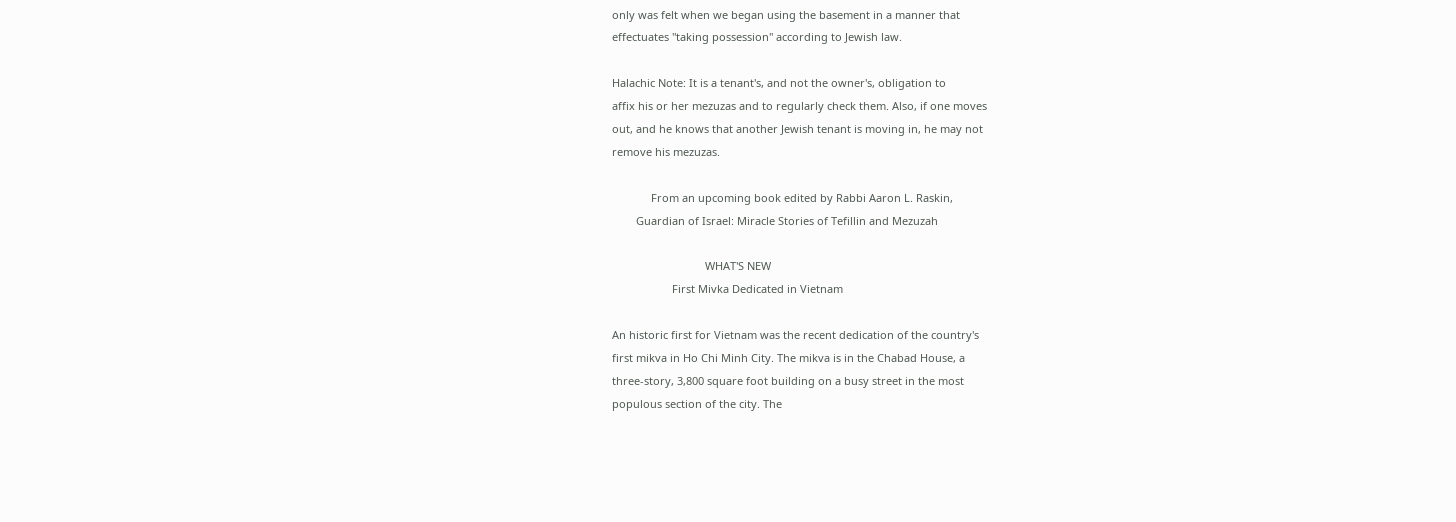only was felt when we began using the basement in a manner that
effectuates "taking possession" according to Jewish law.

Halachic Note: It is a tenant's, and not the owner's, obligation to
affix his or her mezuzas and to regularly check them. Also, if one moves
out, and he knows that another Jewish tenant is moving in, he may not
remove his mezuzas.

             From an upcoming book edited by Rabbi Aaron L. Raskin,
        Guardian of Israel: Miracle Stories of Tefillin and Mezuzah

                               WHAT'S NEW
                    First Mivka Dedicated in Vietnam

An historic first for Vietnam was the recent dedication of the country's
first mikva in Ho Chi Minh City. The mikva is in the Chabad House, a
three-story, 3,800 square foot building on a busy street in the most
populous section of the city. The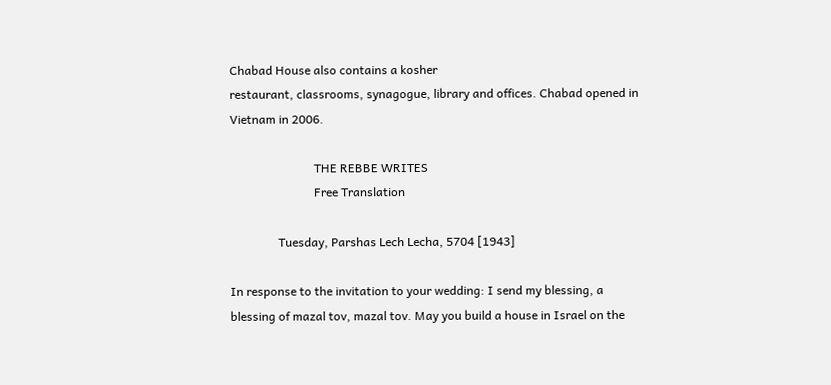Chabad House also contains a kosher
restaurant, classrooms, synagogue, library and offices. Chabad opened in
Vietnam in 2006.

                            THE REBBE WRITES
                            Free Translation

                Tuesday, Parshas Lech Lecha, 5704 [1943]

In response to the invitation to your wedding: I send my blessing, a
blessing of mazal tov, mazal tov. May you build a house in Israel on the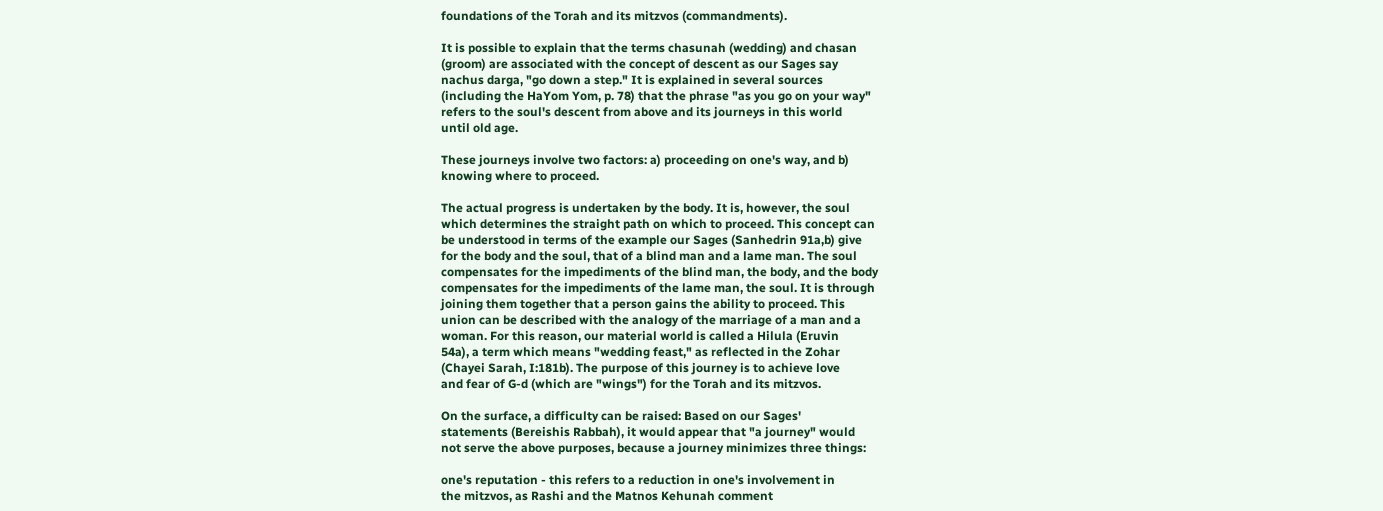foundations of the Torah and its mitzvos (commandments).

It is possible to explain that the terms chasunah (wedding) and chasan
(groom) are associated with the concept of descent as our Sages say
nachus darga, "go down a step." It is explained in several sources
(including the HaYom Yom, p. 78) that the phrase "as you go on your way"
refers to the soul's descent from above and its journeys in this world
until old age.

These journeys involve two factors: a) proceeding on one's way, and b)
knowing where to proceed.

The actual progress is undertaken by the body. It is, however, the soul
which determines the straight path on which to proceed. This concept can
be understood in terms of the example our Sages (Sanhedrin 91a,b) give
for the body and the soul, that of a blind man and a lame man. The soul
compensates for the impediments of the blind man, the body, and the body
compensates for the impediments of the lame man, the soul. It is through
joining them together that a person gains the ability to proceed. This
union can be described with the analogy of the marriage of a man and a
woman. For this reason, our material world is called a Hilula (Eruvin
54a), a term which means "wedding feast," as reflected in the Zohar
(Chayei Sarah, I:181b). The purpose of this journey is to achieve love
and fear of G-d (which are "wings") for the Torah and its mitzvos.

On the surface, a difficulty can be raised: Based on our Sages'
statements (Bereishis Rabbah), it would appear that "a journey" would
not serve the above purposes, because a journey minimizes three things:

one's reputation - this refers to a reduction in one's involvement in
the mitzvos, as Rashi and the Matnos Kehunah comment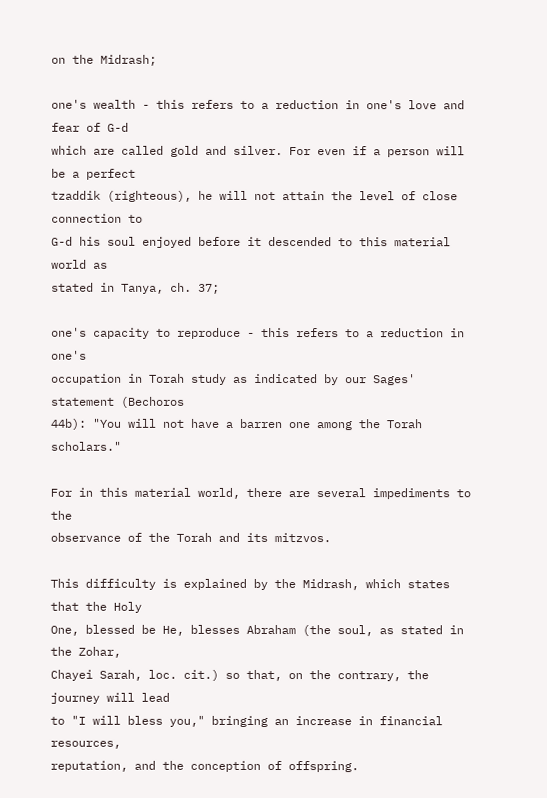on the Midrash;

one's wealth - this refers to a reduction in one's love and fear of G-d
which are called gold and silver. For even if a person will be a perfect
tzaddik (righteous), he will not attain the level of close connection to
G-d his soul enjoyed before it descended to this material world as
stated in Tanya, ch. 37;

one's capacity to reproduce - this refers to a reduction in one's
occupation in Torah study as indicated by our Sages' statement (Bechoros
44b): "You will not have a barren one among the Torah scholars."

For in this material world, there are several impediments to the
observance of the Torah and its mitzvos.

This difficulty is explained by the Midrash, which states that the Holy
One, blessed be He, blesses Abraham (the soul, as stated in the Zohar,
Chayei Sarah, loc. cit.) so that, on the contrary, the journey will lead
to "I will bless you," bringing an increase in financial resources,
reputation, and the conception of offspring.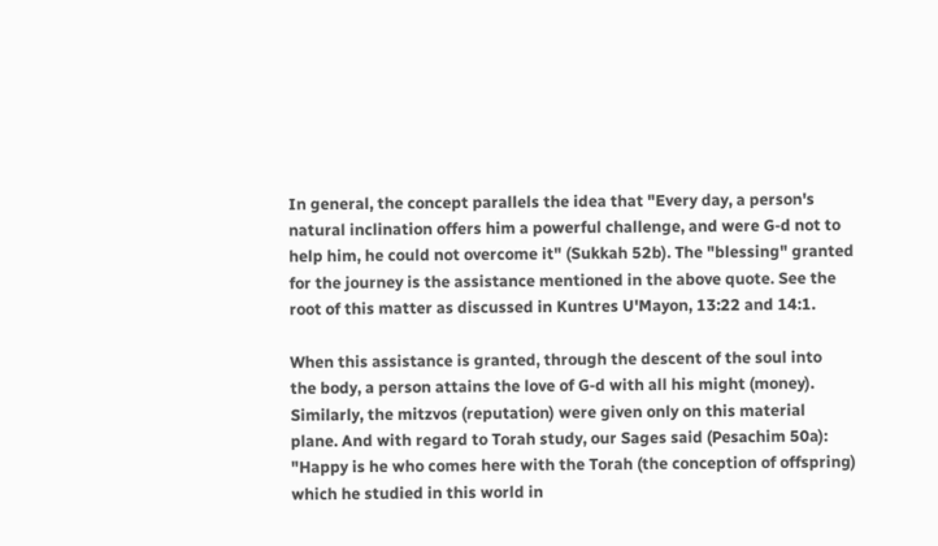In general, the concept parallels the idea that "Every day, a person's
natural inclination offers him a powerful challenge, and were G-d not to
help him, he could not overcome it" (Sukkah 52b). The "blessing" granted
for the journey is the assistance mentioned in the above quote. See the
root of this matter as discussed in Kuntres U'Mayon, 13:22 and 14:1.

When this assistance is granted, through the descent of the soul into
the body, a person attains the love of G-d with all his might (money).
Similarly, the mitzvos (reputation) were given only on this material
plane. And with regard to Torah study, our Sages said (Pesachim 50a):
"Happy is he who comes here with the Torah (the conception of offspring)
which he studied in this world in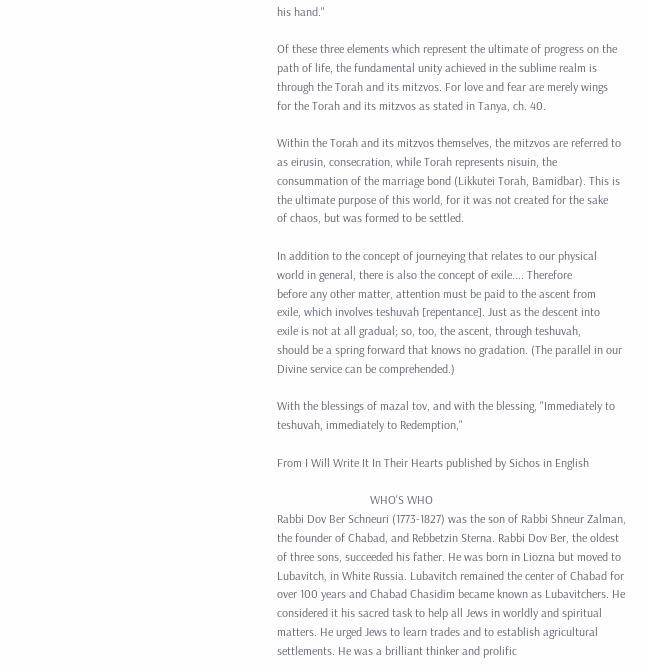his hand."

Of these three elements which represent the ultimate of progress on the
path of life, the fundamental unity achieved in the sublime realm is
through the Torah and its mitzvos. For love and fear are merely wings
for the Torah and its mitzvos as stated in Tanya, ch. 40.

Within the Torah and its mitzvos themselves, the mitzvos are referred to
as eirusin, consecration, while Torah represents nisuin, the
consummation of the marriage bond (Likkutei Torah, Bamidbar). This is
the ultimate purpose of this world, for it was not created for the sake
of chaos, but was formed to be settled.

In addition to the concept of journeying that relates to our physical
world in general, there is also the concept of exile.... Therefore
before any other matter, attention must be paid to the ascent from
exile, which involves teshuvah [repentance]. Just as the descent into
exile is not at all gradual; so, too, the ascent, through teshuvah,
should be a spring forward that knows no gradation. (The parallel in our
Divine service can be comprehended.)

With the blessings of mazal tov, and with the blessing, "Immediately to
teshuvah, immediately to Redemption,"

From I Will Write It In Their Hearts published by Sichos in English

                               WHO'S WHO
Rabbi Dov Ber Schneuri (1773-1827) was the son of Rabbi Shneur Zalman,
the founder of Chabad, and Rebbetzin Sterna. Rabbi Dov Ber, the oldest
of three sons, succeeded his father. He was born in Liozna but moved to
Lubavitch, in White Russia. Lubavitch remained the center of Chabad for
over 100 years and Chabad Chasidim became known as Lubavitchers. He
considered it his sacred task to help all Jews in worldly and spiritual
matters. He urged Jews to learn trades and to establish agricultural
settlements. He was a brilliant thinker and prolific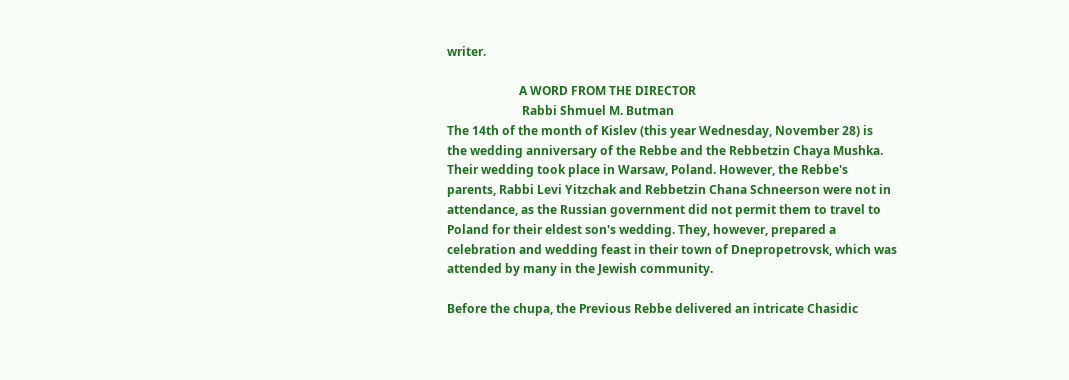writer.

                        A WORD FROM THE DIRECTOR
                         Rabbi Shmuel M. Butman
The 14th of the month of Kislev (this year Wednesday, November 28) is
the wedding anniversary of the Rebbe and the Rebbetzin Chaya Mushka.
Their wedding took place in Warsaw, Poland. However, the Rebbe's
parents, Rabbi Levi Yitzchak and Rebbetzin Chana Schneerson were not in
attendance, as the Russian government did not permit them to travel to
Poland for their eldest son's wedding. They, however, prepared a
celebration and wedding feast in their town of Dnepropetrovsk, which was
attended by many in the Jewish community.

Before the chupa, the Previous Rebbe delivered an intricate Chasidic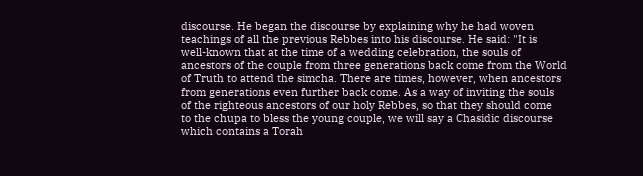discourse. He began the discourse by explaining why he had woven
teachings of all the previous Rebbes into his discourse. He said: "It is
well-known that at the time of a wedding celebration, the souls of
ancestors of the couple from three generations back come from the World
of Truth to attend the simcha. There are times, however, when ancestors
from generations even further back come. As a way of inviting the souls
of the righteous ancestors of our holy Rebbes, so that they should come
to the chupa to bless the young couple, we will say a Chasidic discourse
which contains a Torah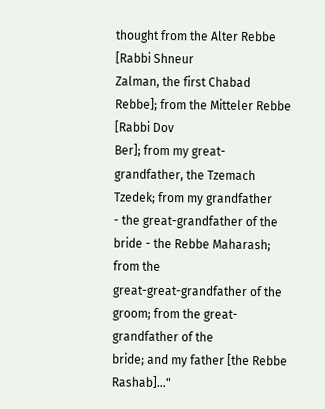thought from the Alter Rebbe [Rabbi Shneur
Zalman, the first Chabad Rebbe]; from the Mitteler Rebbe [Rabbi Dov
Ber]; from my great-grandfather, the Tzemach Tzedek; from my grandfather
- the great-grandfather of the bride - the Rebbe Maharash; from the
great-great-grandfather of the groom; from the great-grandfather of the
bride; and my father [the Rebbe Rashab]..."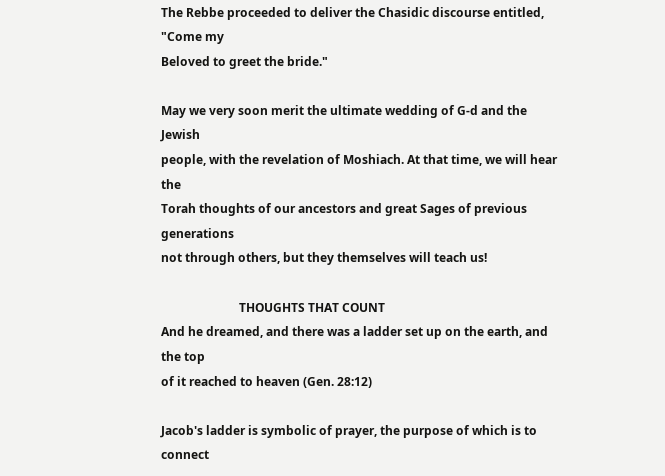The Rebbe proceeded to deliver the Chasidic discourse entitled, "Come my
Beloved to greet the bride."

May we very soon merit the ultimate wedding of G-d and the Jewish
people, with the revelation of Moshiach. At that time, we will hear the
Torah thoughts of our ancestors and great Sages of previous generations
not through others, but they themselves will teach us!

                          THOUGHTS THAT COUNT
And he dreamed, and there was a ladder set up on the earth, and the top
of it reached to heaven (Gen. 28:12)

Jacob's ladder is symbolic of prayer, the purpose of which is to connect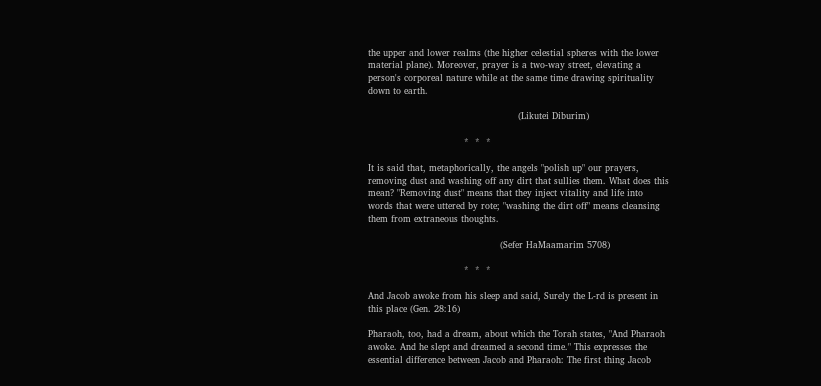the upper and lower realms (the higher celestial spheres with the lower
material plane). Moreover, prayer is a two-way street, elevating a
person's corporeal nature while at the same time drawing spirituality
down to earth.

                                                  (Likutei Diburim)

                                *  *  *

It is said that, metaphorically, the angels "polish up" our prayers,
removing dust and washing off any dirt that sullies them. What does this
mean? "Removing dust" means that they inject vitality and life into
words that were uttered by rote; "washing the dirt off" means cleansing
them from extraneous thoughts.

                                            (Sefer HaMaamarim 5708)

                                *  *  *

And Jacob awoke from his sleep and said, Surely the L-rd is present in
this place (Gen. 28:16)

Pharaoh, too, had a dream, about which the Torah states, "And Pharaoh
awoke. And he slept and dreamed a second time." This expresses the
essential difference between Jacob and Pharaoh: The first thing Jacob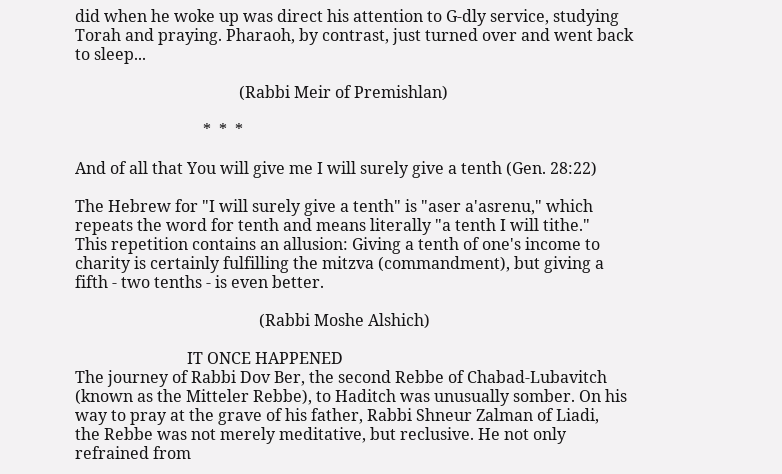did when he woke up was direct his attention to G-dly service, studying
Torah and praying. Pharaoh, by contrast, just turned over and went back
to sleep...

                                         (Rabbi Meir of Premishlan)

                                *  *  *

And of all that You will give me I will surely give a tenth (Gen. 28:22)

The Hebrew for "I will surely give a tenth" is "aser a'asrenu," which
repeats the word for tenth and means literally "a tenth I will tithe."
This repetition contains an allusion: Giving a tenth of one's income to
charity is certainly fulfilling the mitzva (commandment), but giving a
fifth - two tenths - is even better.

                                              (Rabbi Moshe Alshich)

                            IT ONCE HAPPENED
The journey of Rabbi Dov Ber, the second Rebbe of Chabad-Lubavitch
(known as the Mitteler Rebbe), to Haditch was unusually somber. On his
way to pray at the grave of his father, Rabbi Shneur Zalman of Liadi,
the Rebbe was not merely meditative, but reclusive. He not only
refrained from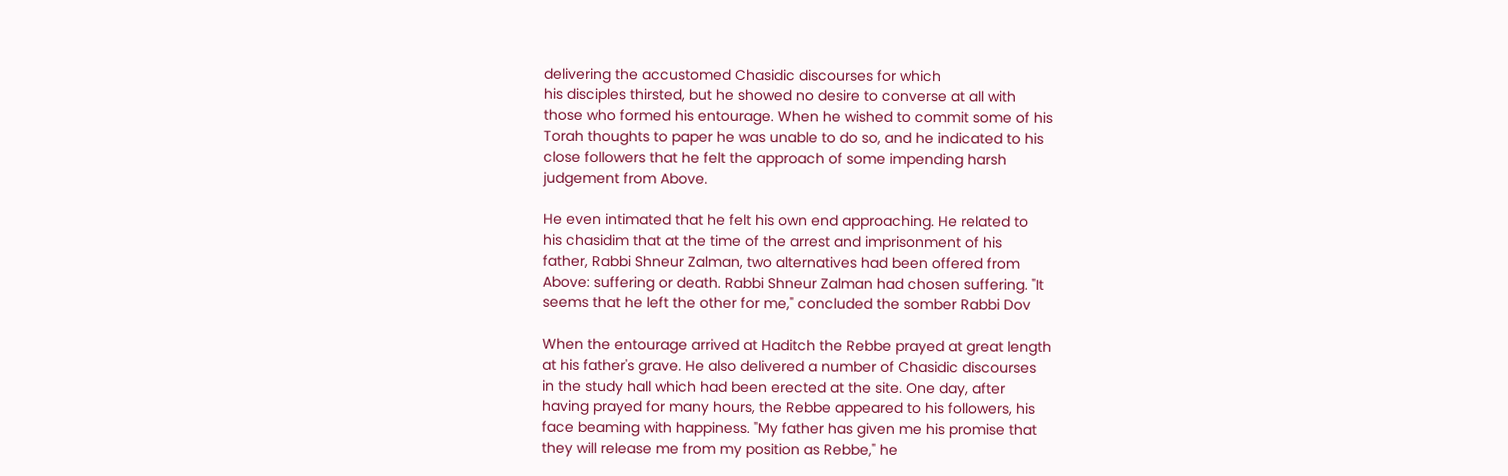delivering the accustomed Chasidic discourses for which
his disciples thirsted, but he showed no desire to converse at all with
those who formed his entourage. When he wished to commit some of his
Torah thoughts to paper he was unable to do so, and he indicated to his
close followers that he felt the approach of some impending harsh
judgement from Above.

He even intimated that he felt his own end approaching. He related to
his chasidim that at the time of the arrest and imprisonment of his
father, Rabbi Shneur Zalman, two alternatives had been offered from
Above: suffering or death. Rabbi Shneur Zalman had chosen suffering. "It
seems that he left the other for me," concluded the somber Rabbi Dov

When the entourage arrived at Haditch the Rebbe prayed at great length
at his father's grave. He also delivered a number of Chasidic discourses
in the study hall which had been erected at the site. One day, after
having prayed for many hours, the Rebbe appeared to his followers, his
face beaming with happiness. "My father has given me his promise that
they will release me from my position as Rebbe," he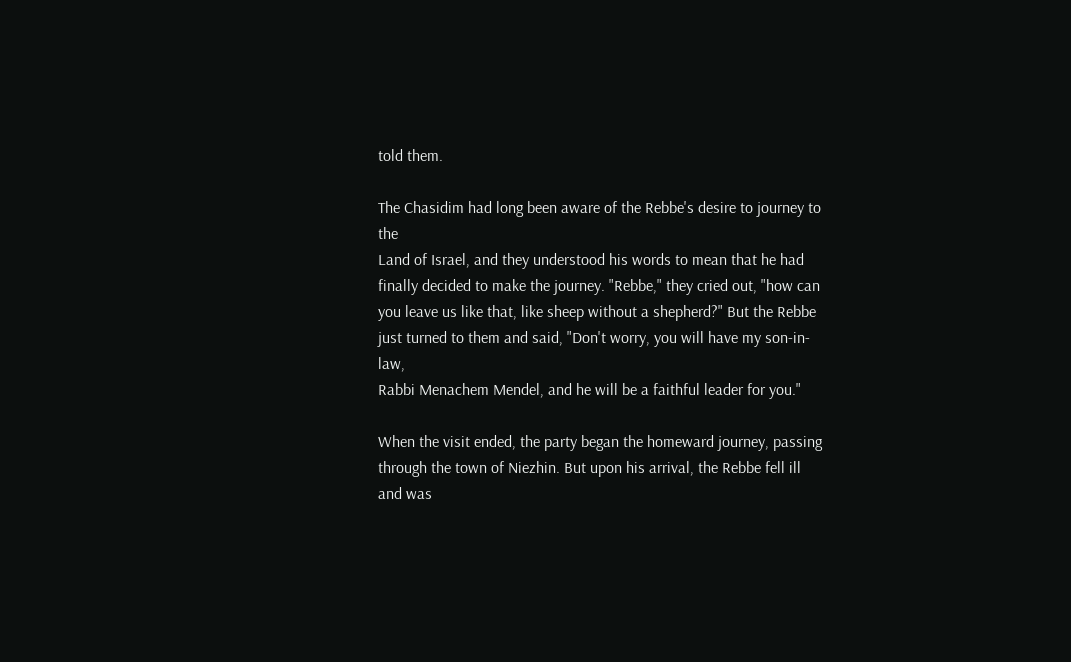told them.

The Chasidim had long been aware of the Rebbe's desire to journey to the
Land of Israel, and they understood his words to mean that he had
finally decided to make the journey. "Rebbe," they cried out, "how can
you leave us like that, like sheep without a shepherd?" But the Rebbe
just turned to them and said, "Don't worry, you will have my son-in-law,
Rabbi Menachem Mendel, and he will be a faithful leader for you."

When the visit ended, the party began the homeward journey, passing
through the town of Niezhin. But upon his arrival, the Rebbe fell ill
and was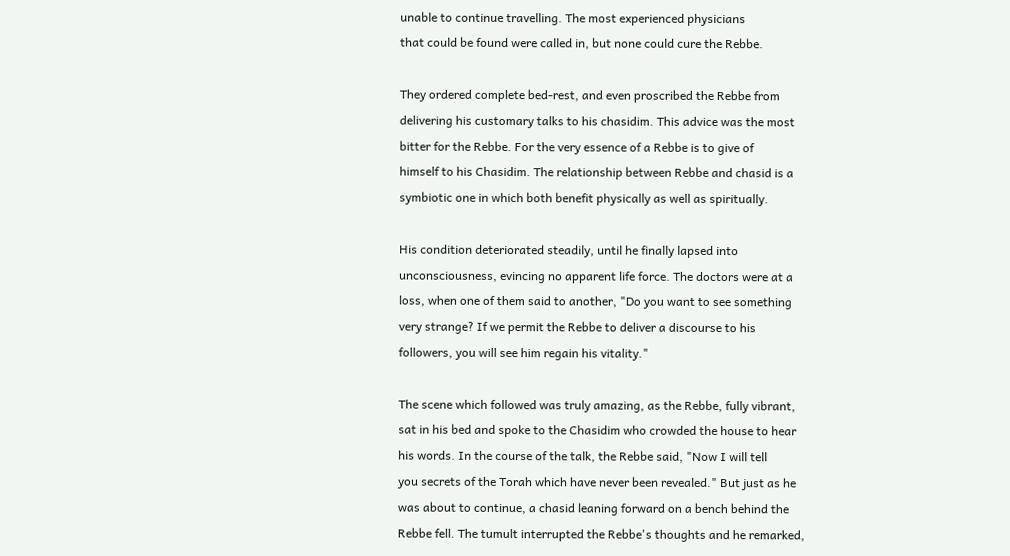unable to continue travelling. The most experienced physicians
that could be found were called in, but none could cure the Rebbe.

They ordered complete bed-rest, and even proscribed the Rebbe from
delivering his customary talks to his chasidim. This advice was the most
bitter for the Rebbe. For the very essence of a Rebbe is to give of
himself to his Chasidim. The relationship between Rebbe and chasid is a
symbiotic one in which both benefit physically as well as spiritually.

His condition deteriorated steadily, until he finally lapsed into
unconsciousness, evincing no apparent life force. The doctors were at a
loss, when one of them said to another, "Do you want to see something
very strange? If we permit the Rebbe to deliver a discourse to his
followers, you will see him regain his vitality."

The scene which followed was truly amazing, as the Rebbe, fully vibrant,
sat in his bed and spoke to the Chasidim who crowded the house to hear
his words. In the course of the talk, the Rebbe said, "Now I will tell
you secrets of the Torah which have never been revealed." But just as he
was about to continue, a chasid leaning forward on a bench behind the
Rebbe fell. The tumult interrupted the Rebbe's thoughts and he remarked,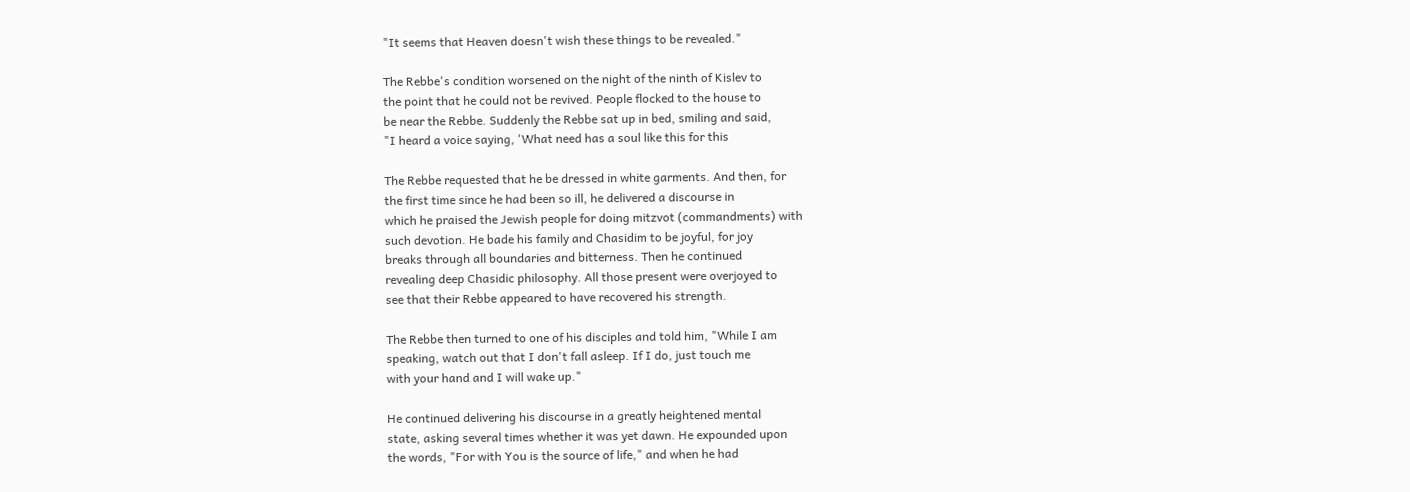"It seems that Heaven doesn't wish these things to be revealed."

The Rebbe's condition worsened on the night of the ninth of Kislev to
the point that he could not be revived. People flocked to the house to
be near the Rebbe. Suddenly the Rebbe sat up in bed, smiling and said,
"I heard a voice saying, 'What need has a soul like this for this

The Rebbe requested that he be dressed in white garments. And then, for
the first time since he had been so ill, he delivered a discourse in
which he praised the Jewish people for doing mitzvot (commandments) with
such devotion. He bade his family and Chasidim to be joyful, for joy
breaks through all boundaries and bitterness. Then he continued
revealing deep Chasidic philosophy. All those present were overjoyed to
see that their Rebbe appeared to have recovered his strength.

The Rebbe then turned to one of his disciples and told him, "While I am
speaking, watch out that I don't fall asleep. If I do, just touch me
with your hand and I will wake up."

He continued delivering his discourse in a greatly heightened mental
state, asking several times whether it was yet dawn. He expounded upon
the words, "For with You is the source of life," and when he had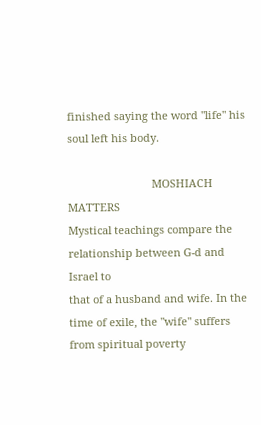finished saying the word "life" his soul left his body.

                            MOSHIACH MATTERS
Mystical teachings compare the relationship between G-d and Israel to
that of a husband and wife. In the time of exile, the "wife" suffers
from spiritual poverty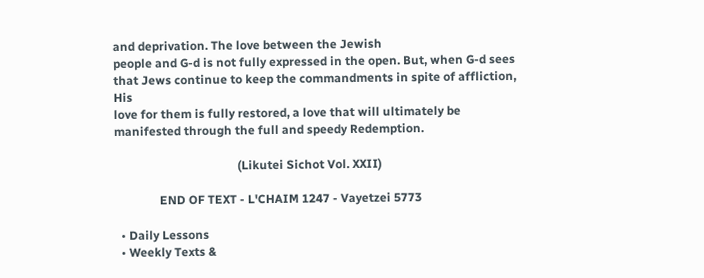and deprivation. The love between the Jewish
people and G-d is not fully expressed in the open. But, when G-d sees
that Jews continue to keep the commandments in spite of affliction, His
love for them is fully restored, a love that will ultimately be
manifested through the full and speedy Redemption.

                                         (Likutei Sichot Vol. XXII)

               END OF TEXT - L'CHAIM 1247 - Vayetzei 5773

  • Daily Lessons
  • Weekly Texts &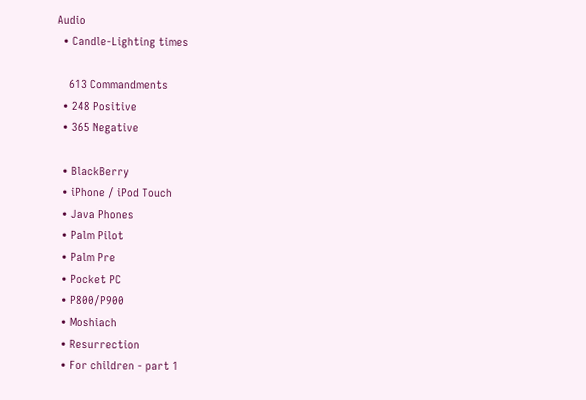Audio
  • Candle-Lighting times

    613 Commandments
  • 248 Positive
  • 365 Negative

  • BlackBerry
  • iPhone / iPod Touch
  • Java Phones
  • Palm Pilot
  • Palm Pre
  • Pocket PC
  • P800/P900
  • Moshiach
  • Resurrection
  • For children - part 1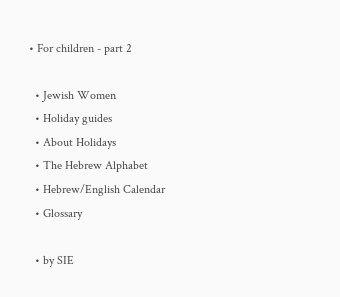• For children - part 2

  • Jewish Women
  • Holiday guides
  • About Holidays
  • The Hebrew Alphabet
  • Hebrew/English Calendar
  • Glossary

  • by SIE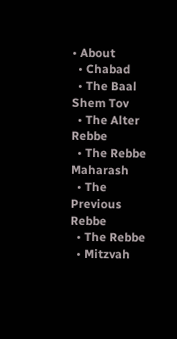• About
  • Chabad
  • The Baal Shem Tov
  • The Alter Rebbe
  • The Rebbe Maharash
  • The Previous Rebbe
  • The Rebbe
  • Mitzvah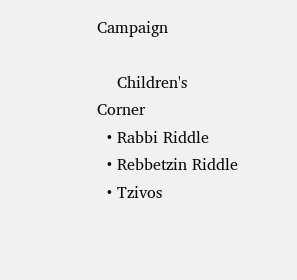Campaign

    Children's Corner
  • Rabbi Riddle
  • Rebbetzin Riddle
  • Tzivos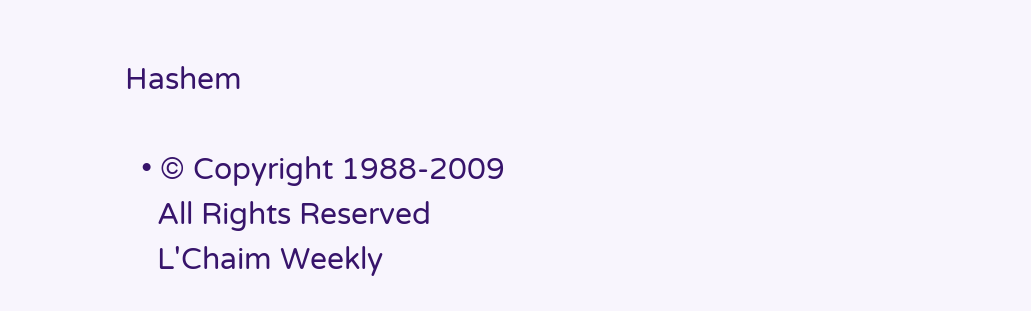Hashem

  • © Copyright 1988-2009
    All Rights Reserved
    L'Chaim Weekly